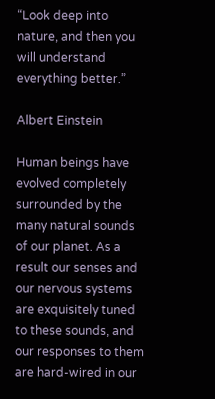“Look deep into nature, and then you will understand everything better.”

Albert Einstein

Human beings have evolved completely surrounded by the many natural sounds of our planet. As a result our senses and our nervous systems are exquisitely tuned to these sounds, and our responses to them are hard-wired in our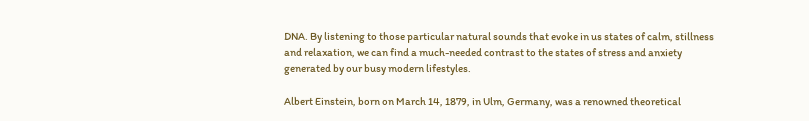DNA. By listening to those particular natural sounds that evoke in us states of calm, stillness and relaxation, we can find a much-needed contrast to the states of stress and anxiety generated by our busy modern lifestyles.

Albert Einstein, born on March 14, 1879, in Ulm, Germany, was a renowned theoretical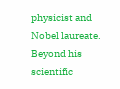physicist and Nobel laureate. Beyond his scientific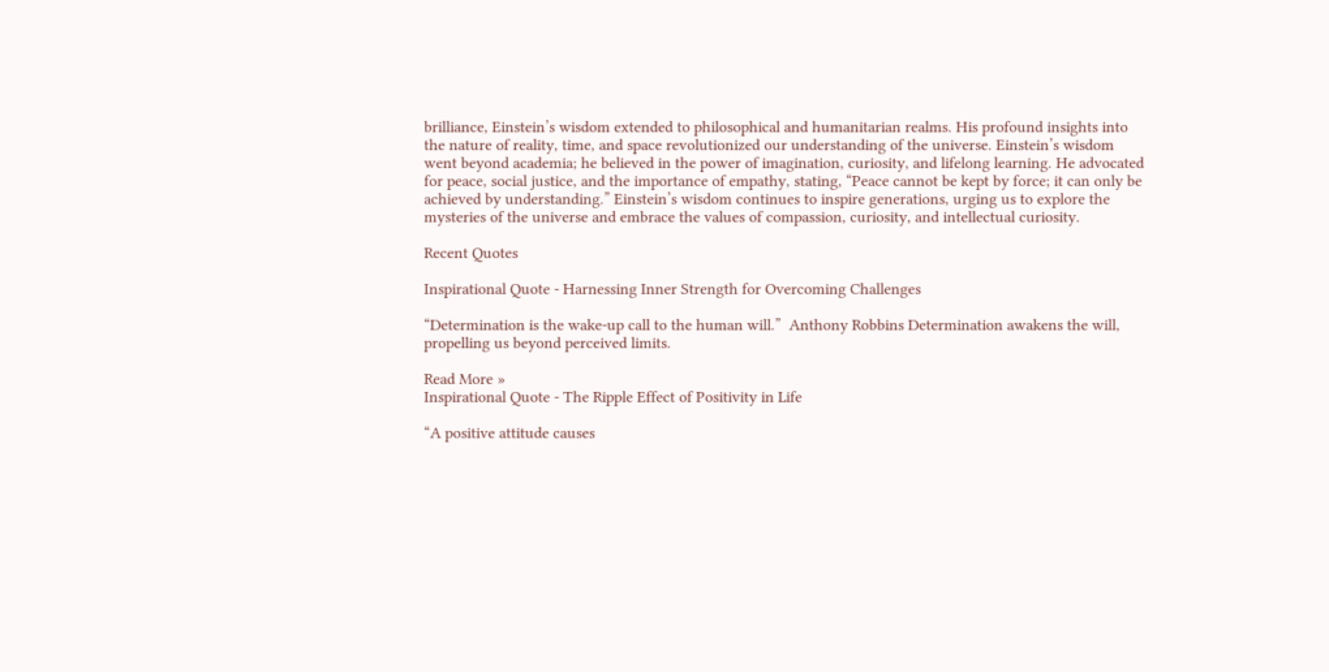brilliance, Einstein’s wisdom extended to philosophical and humanitarian realms. His profound insights into the nature of reality, time, and space revolutionized our understanding of the universe. Einstein’s wisdom went beyond academia; he believed in the power of imagination, curiosity, and lifelong learning. He advocated for peace, social justice, and the importance of empathy, stating, “Peace cannot be kept by force; it can only be achieved by understanding.” Einstein’s wisdom continues to inspire generations, urging us to explore the mysteries of the universe and embrace the values of compassion, curiosity, and intellectual curiosity.

Recent Quotes

Inspirational Quote - Harnessing Inner Strength for Overcoming Challenges

“Determination is the wake-up call to the human will.”  Anthony Robbins Determination awakens the will, propelling us beyond perceived limits.

Read More »
Inspirational Quote - The Ripple Effect of Positivity in Life

“A positive attitude causes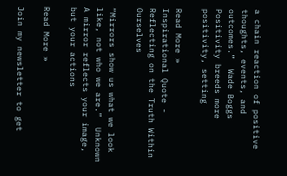a chain reaction of positive thoughts, events, and outcomes.”  Wade Boggs Positivity breeds more positivity, setting

Read More »
Inspirational Quote - Reflecting on the Truth Within Ourselves

“Mirrors show us what we look like, not who we are.”  Unknown A mirror reflects your image, but your actions

Read More »

Join my newsletter to get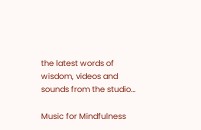the latest words of wisdom, videos and sounds from the studio…

Music for Mindfulness